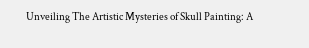Unveiling The Artistic Mysteries of Skull Painting: A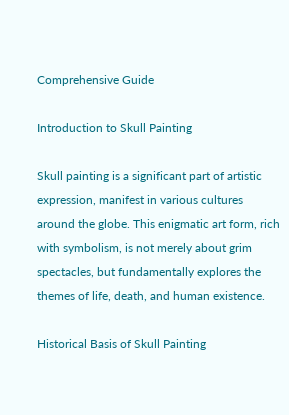Comprehensive Guide

Introduction to Skull Painting

Skull painting is a significant part of artistic expression, manifest in various cultures around the globe. This enigmatic art form, rich with symbolism, is not merely about grim spectacles, but fundamentally explores the themes of life, death, and human existence.

Historical Basis of Skull Painting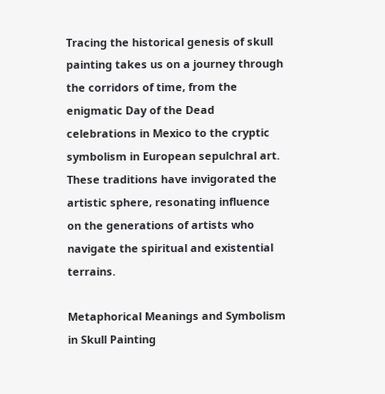Tracing the historical genesis of skull painting takes us on a journey through the corridors of time, from the enigmatic Day of the Dead celebrations in Mexico to the cryptic symbolism in European sepulchral art. These traditions have invigorated the artistic sphere, resonating influence on the generations of artists who navigate the spiritual and existential terrains.

Metaphorical Meanings and Symbolism in Skull Painting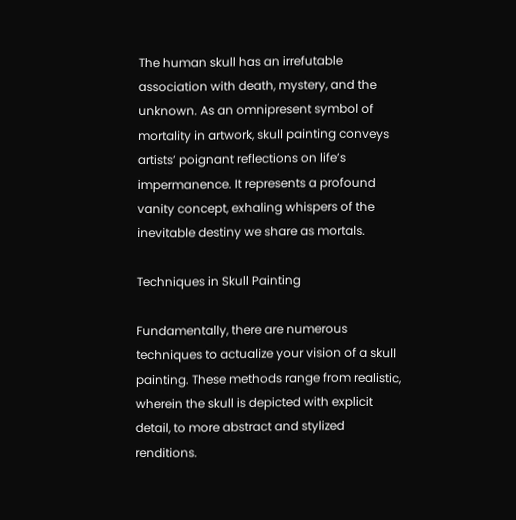The human skull has an irrefutable association with death, mystery, and the unknown. As an omnipresent symbol of mortality in artwork, skull painting conveys artists’ poignant reflections on life’s impermanence. It represents a profound vanity concept, exhaling whispers of the inevitable destiny we share as mortals.

Techniques in Skull Painting

Fundamentally, there are numerous techniques to actualize your vision of a skull painting. These methods range from realistic, wherein the skull is depicted with explicit detail, to more abstract and stylized renditions.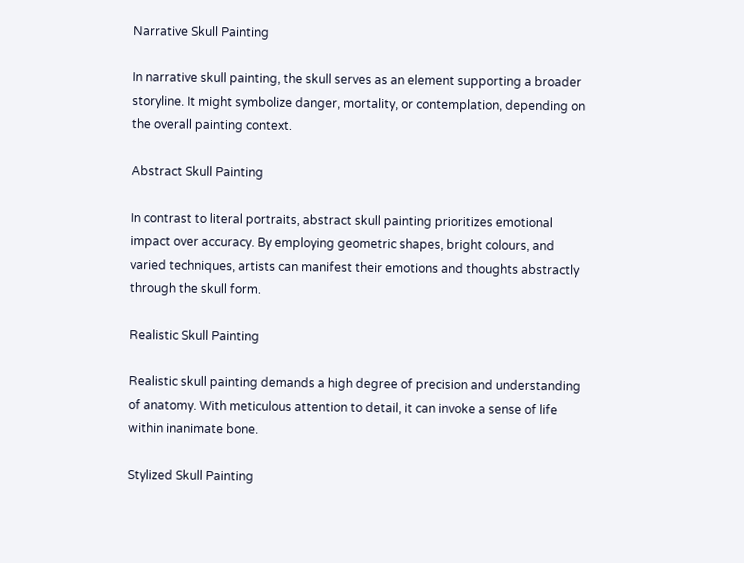Narrative Skull Painting

In narrative skull painting, the skull serves as an element supporting a broader storyline. It might symbolize danger, mortality, or contemplation, depending on the overall painting context.

Abstract Skull Painting

In contrast to literal portraits, abstract skull painting prioritizes emotional impact over accuracy. By employing geometric shapes, bright colours, and varied techniques, artists can manifest their emotions and thoughts abstractly through the skull form.

Realistic Skull Painting

Realistic skull painting demands a high degree of precision and understanding of anatomy. With meticulous attention to detail, it can invoke a sense of life within inanimate bone.

Stylized Skull Painting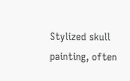Stylized skull painting, often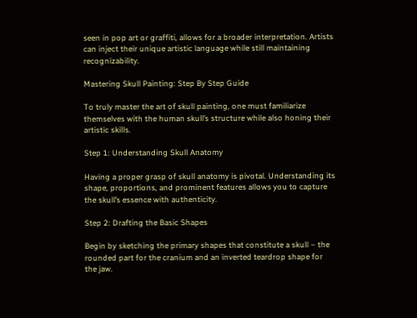seen in pop art or graffiti, allows for a broader interpretation. Artists can inject their unique artistic language while still maintaining recognizability.

Mastering Skull Painting: Step By Step Guide

To truly master the art of skull painting, one must familiarize themselves with the human skull’s structure while also honing their artistic skills.

Step 1: Understanding Skull Anatomy

Having a proper grasp of skull anatomy is pivotal. Understanding its shape, proportions, and prominent features allows you to capture the skull’s essence with authenticity.

Step 2: Drafting the Basic Shapes

Begin by sketching the primary shapes that constitute a skull – the rounded part for the cranium and an inverted teardrop shape for the jaw.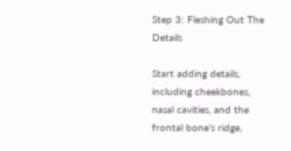Step 3: Fleshing Out The Details

Start adding details, including cheekbones, nasal cavities, and the frontal bone’s ridge,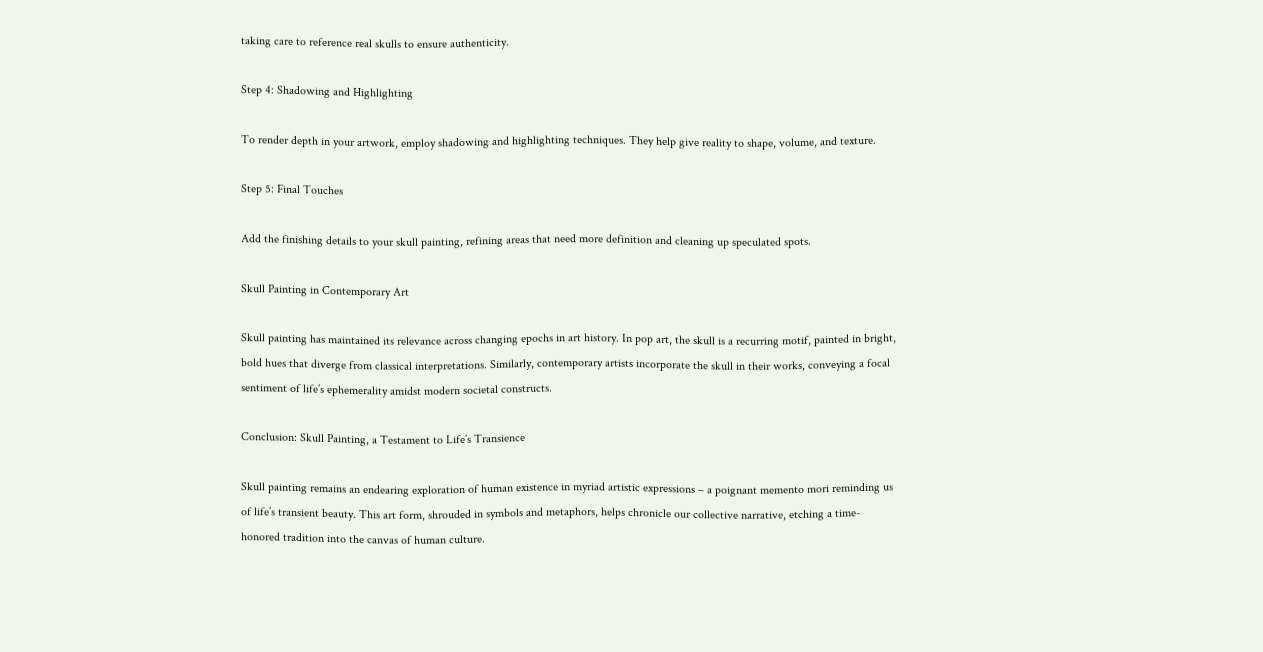taking care to reference real skulls to ensure authenticity.

Step 4: Shadowing and Highlighting

To render depth in your artwork, employ shadowing and highlighting techniques. They help give reality to shape, volume, and texture.

Step 5: Final Touches

Add the finishing details to your skull painting, refining areas that need more definition and cleaning up speculated spots.

Skull Painting in Contemporary Art

Skull painting has maintained its relevance across changing epochs in art history. In pop art, the skull is a recurring motif, painted in bright, bold hues that diverge from classical interpretations. Similarly, contemporary artists incorporate the skull in their works, conveying a focal sentiment of life’s ephemerality amidst modern societal constructs.

Conclusion: Skull Painting, a Testament to Life’s Transience

Skull painting remains an endearing exploration of human existence in myriad artistic expressions – a poignant memento mori reminding us of life’s transient beauty. This art form, shrouded in symbols and metaphors, helps chronicle our collective narrative, etching a time-honored tradition into the canvas of human culture.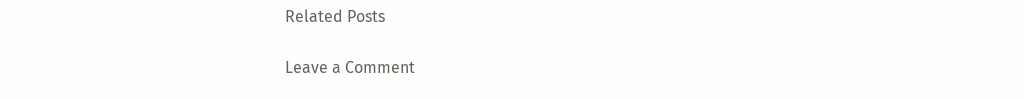Related Posts

Leave a Comment